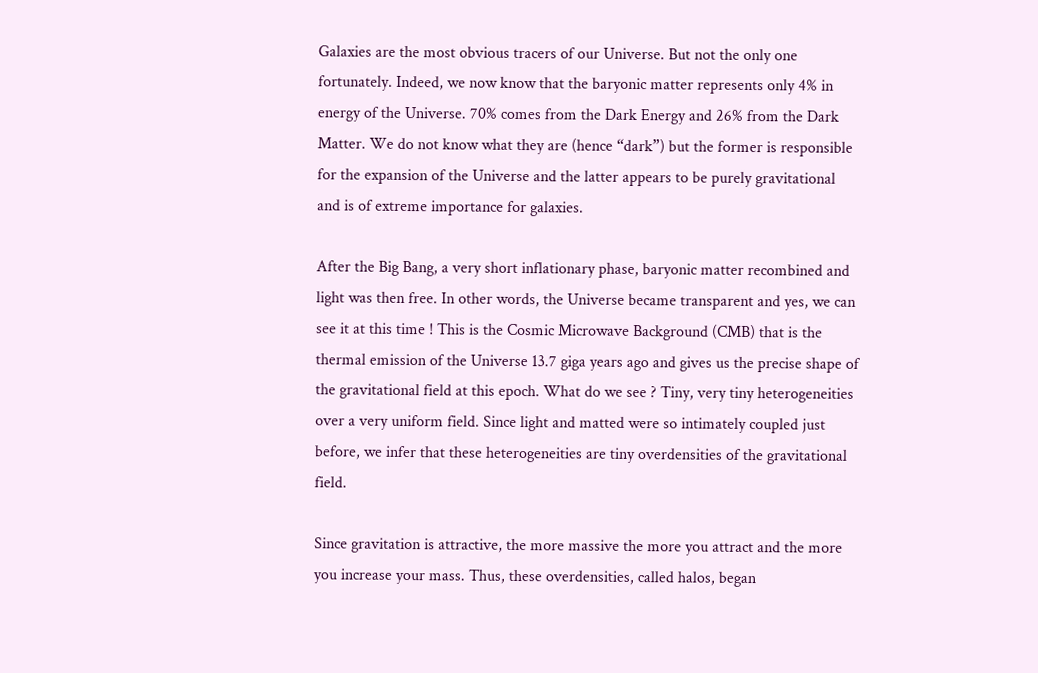Galaxies are the most obvious tracers of our Universe. But not the only one fortunately. Indeed, we now know that the baryonic matter represents only 4% in energy of the Universe. 70% comes from the Dark Energy and 26% from the Dark Matter. We do not know what they are (hence “dark”) but the former is responsible for the expansion of the Universe and the latter appears to be purely gravitational and is of extreme importance for galaxies.

After the Big Bang, a very short inflationary phase, baryonic matter recombined and light was then free. In other words, the Universe became transparent and yes, we can see it at this time ! This is the Cosmic Microwave Background (CMB) that is the thermal emission of the Universe 13.7 giga years ago and gives us the precise shape of the gravitational field at this epoch. What do we see ? Tiny, very tiny heterogeneities over a very uniform field. Since light and matted were so intimately coupled just before, we infer that these heterogeneities are tiny overdensities of the gravitational field.

Since gravitation is attractive, the more massive the more you attract and the more you increase your mass. Thus, these overdensities, called halos, began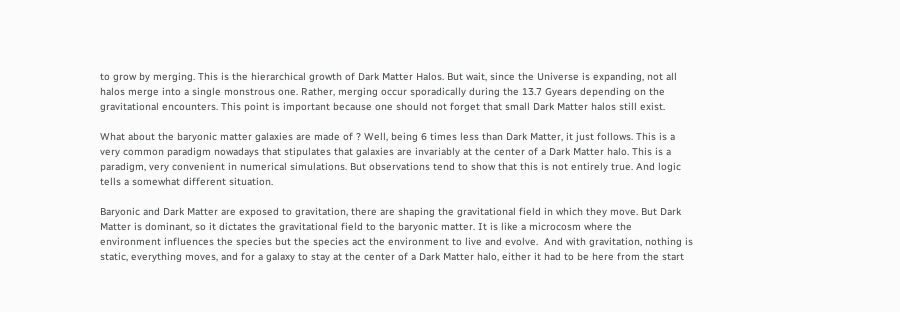to grow by merging. This is the hierarchical growth of Dark Matter Halos. But wait, since the Universe is expanding, not all halos merge into a single monstrous one. Rather, merging occur sporadically during the 13.7 Gyears depending on the gravitational encounters. This point is important because one should not forget that small Dark Matter halos still exist.

What about the baryonic matter galaxies are made of ? Well, being 6 times less than Dark Matter, it just follows. This is a very common paradigm nowadays that stipulates that galaxies are invariably at the center of a Dark Matter halo. This is a paradigm, very convenient in numerical simulations. But observations tend to show that this is not entirely true. And logic tells a somewhat different situation.

Baryonic and Dark Matter are exposed to gravitation, there are shaping the gravitational field in which they move. But Dark Matter is dominant, so it dictates the gravitational field to the baryonic matter. It is like a microcosm where the environment influences the species but the species act the environment to live and evolve.  And with gravitation, nothing is static, everything moves, and for a galaxy to stay at the center of a Dark Matter halo, either it had to be here from the start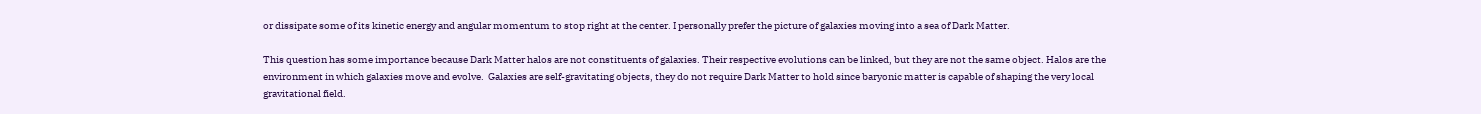or dissipate some of its kinetic energy and angular momentum to stop right at the center. I personally prefer the picture of galaxies moving into a sea of Dark Matter.

This question has some importance because Dark Matter halos are not constituents of galaxies. Their respective evolutions can be linked, but they are not the same object. Halos are the environment in which galaxies move and evolve.  Galaxies are self-gravitating objects, they do not require Dark Matter to hold since baryonic matter is capable of shaping the very local gravitational field.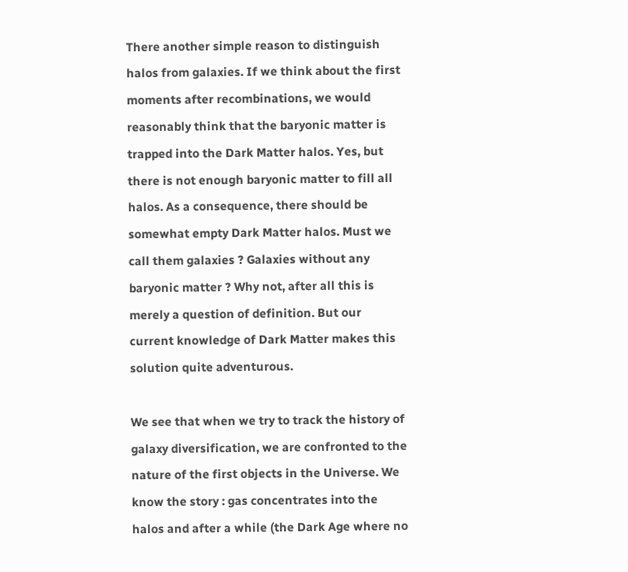There another simple reason to distinguish halos from galaxies. If we think about the first moments after recombinations, we would reasonably think that the baryonic matter is trapped into the Dark Matter halos. Yes, but there is not enough baryonic matter to fill all halos. As a consequence, there should be somewhat empty Dark Matter halos. Must we call them galaxies ? Galaxies without any baryonic matter ? Why not, after all this is merely a question of definition. But our current knowledge of Dark Matter makes this solution quite adventurous.

We see that when we try to track the history of galaxy diversification, we are confronted to the nature of the first objects in the Universe. We know the story : gas concentrates into the halos and after a while (the Dark Age where no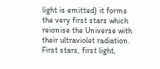light is emitted) it forms the very first stars which reionise the Universe with their ultraviolet radiation. First stars, first light,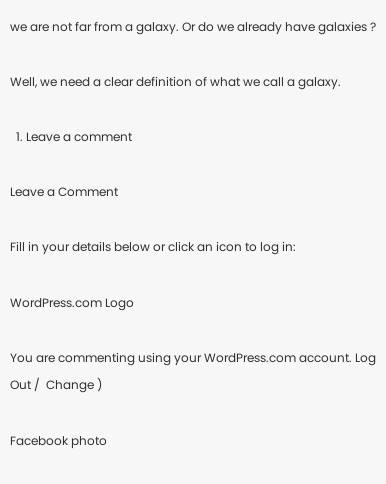we are not far from a galaxy. Or do we already have galaxies ?

Well, we need a clear definition of what we call a galaxy.

  1. Leave a comment

Leave a Comment

Fill in your details below or click an icon to log in:

WordPress.com Logo

You are commenting using your WordPress.com account. Log Out /  Change )

Facebook photo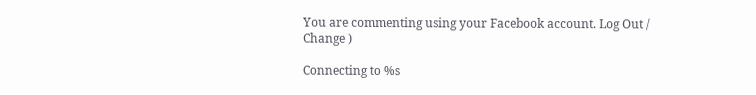You are commenting using your Facebook account. Log Out /  Change )

Connecting to %s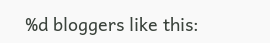%d bloggers like this: